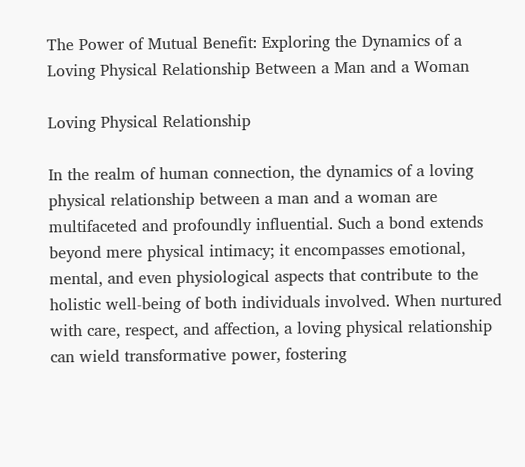The Power of Mutual Benefit: Exploring the Dynamics of a Loving Physical Relationship Between a Man and a Woman

Loving Physical Relationship

In the realm of human connection, the dynamics of a loving physical relationship between a man and a woman are multifaceted and profoundly influential. Such a bond extends beyond mere physical intimacy; it encompasses emotional, mental, and even physiological aspects that contribute to the holistic well-being of both individuals involved. When nurtured with care, respect, and affection, a loving physical relationship can wield transformative power, fostering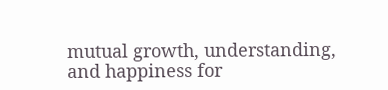mutual growth, understanding, and happiness for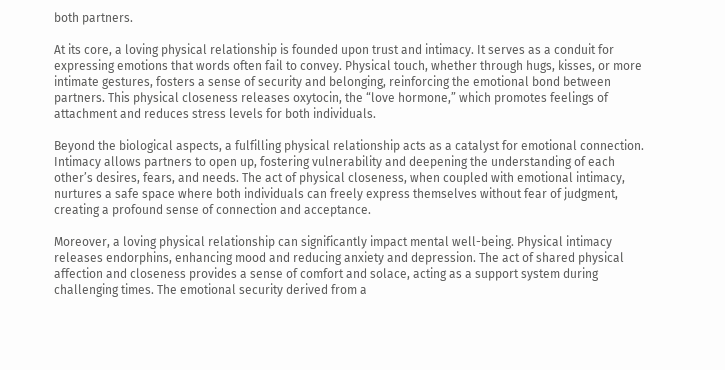both partners.

At its core, a loving physical relationship is founded upon trust and intimacy. It serves as a conduit for expressing emotions that words often fail to convey. Physical touch, whether through hugs, kisses, or more intimate gestures, fosters a sense of security and belonging, reinforcing the emotional bond between partners. This physical closeness releases oxytocin, the “love hormone,” which promotes feelings of attachment and reduces stress levels for both individuals.

Beyond the biological aspects, a fulfilling physical relationship acts as a catalyst for emotional connection. Intimacy allows partners to open up, fostering vulnerability and deepening the understanding of each other’s desires, fears, and needs. The act of physical closeness, when coupled with emotional intimacy, nurtures a safe space where both individuals can freely express themselves without fear of judgment, creating a profound sense of connection and acceptance.

Moreover, a loving physical relationship can significantly impact mental well-being. Physical intimacy releases endorphins, enhancing mood and reducing anxiety and depression. The act of shared physical affection and closeness provides a sense of comfort and solace, acting as a support system during challenging times. The emotional security derived from a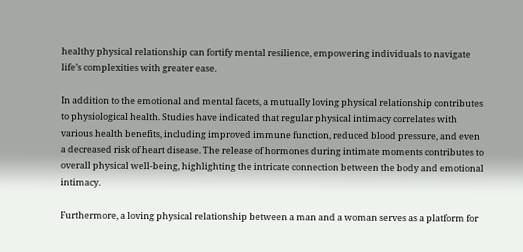healthy physical relationship can fortify mental resilience, empowering individuals to navigate life’s complexities with greater ease.

In addition to the emotional and mental facets, a mutually loving physical relationship contributes to physiological health. Studies have indicated that regular physical intimacy correlates with various health benefits, including improved immune function, reduced blood pressure, and even a decreased risk of heart disease. The release of hormones during intimate moments contributes to overall physical well-being, highlighting the intricate connection between the body and emotional intimacy.

Furthermore, a loving physical relationship between a man and a woman serves as a platform for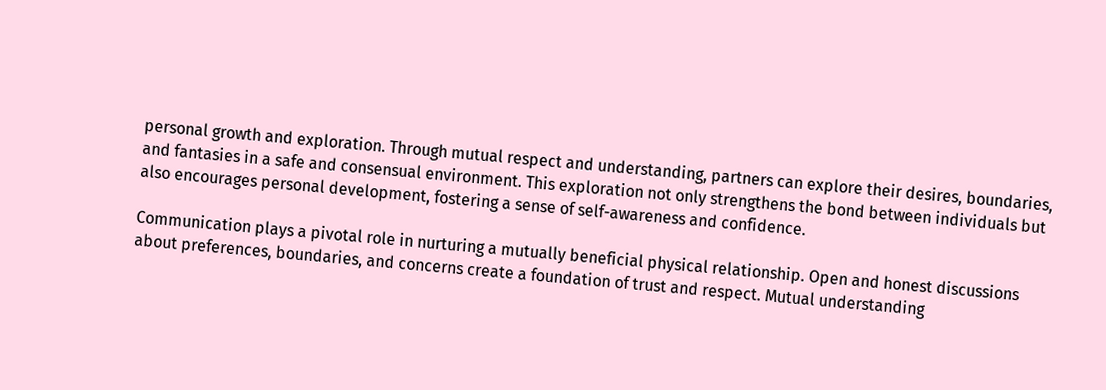personal growth and exploration. Through mutual respect and understanding, partners can explore their desires, boundaries, and fantasies in a safe and consensual environment. This exploration not only strengthens the bond between individuals but also encourages personal development, fostering a sense of self-awareness and confidence.

Communication plays a pivotal role in nurturing a mutually beneficial physical relationship. Open and honest discussions about preferences, boundaries, and concerns create a foundation of trust and respect. Mutual understanding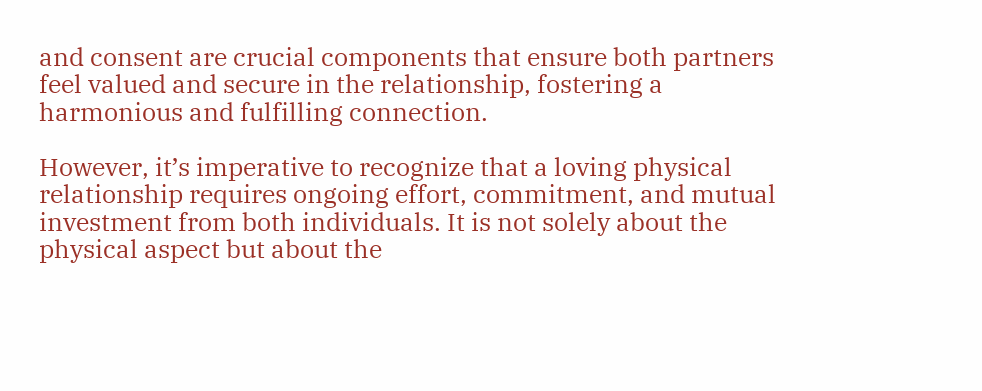and consent are crucial components that ensure both partners feel valued and secure in the relationship, fostering a harmonious and fulfilling connection.

However, it’s imperative to recognize that a loving physical relationship requires ongoing effort, commitment, and mutual investment from both individuals. It is not solely about the physical aspect but about the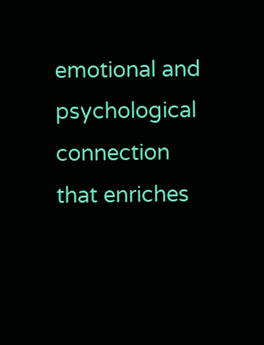emotional and psychological connection that enriches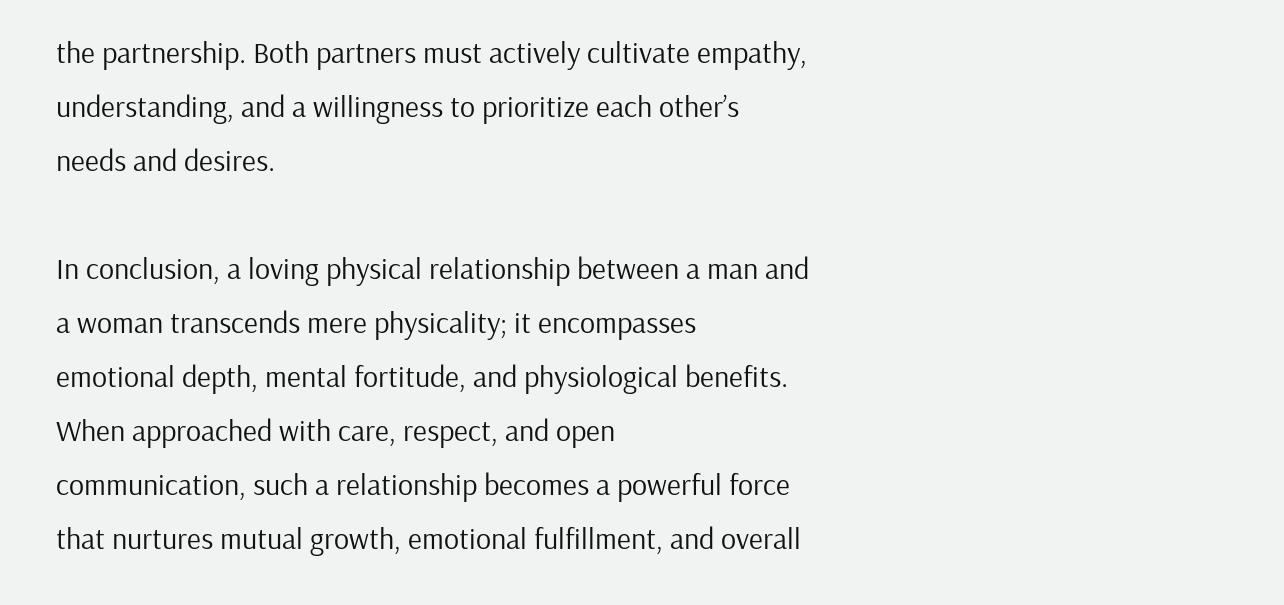the partnership. Both partners must actively cultivate empathy, understanding, and a willingness to prioritize each other’s needs and desires.

In conclusion, a loving physical relationship between a man and a woman transcends mere physicality; it encompasses emotional depth, mental fortitude, and physiological benefits. When approached with care, respect, and open communication, such a relationship becomes a powerful force that nurtures mutual growth, emotional fulfillment, and overall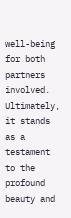well-being for both partners involved. Ultimately, it stands as a testament to the profound beauty and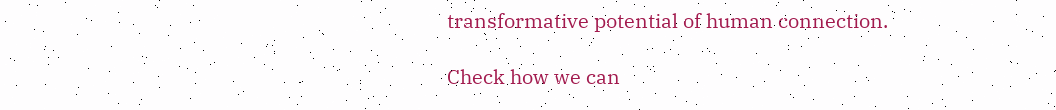transformative potential of human connection.

Check how we can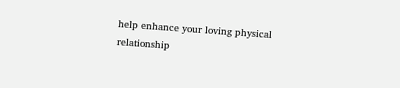help enhance your loving physical relationship